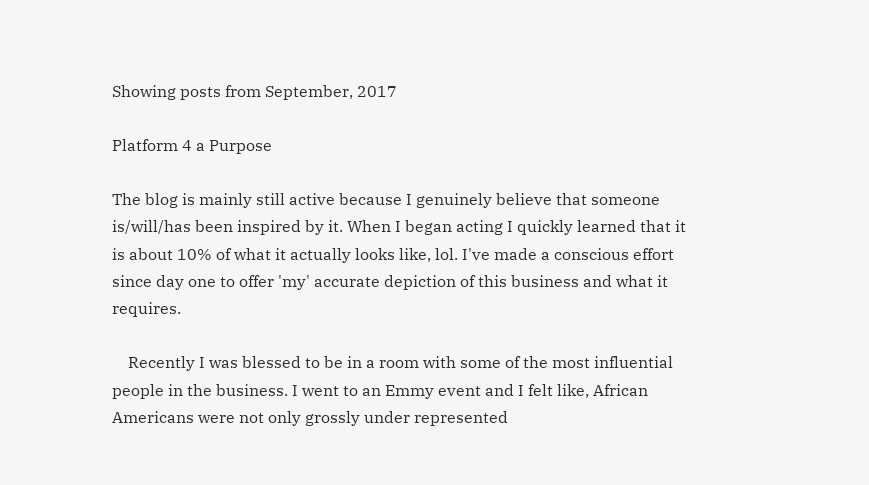Showing posts from September, 2017

Platform 4 a Purpose

The blog is mainly still active because I genuinely believe that someone is/will/has been inspired by it. When I began acting I quickly learned that it is about 10% of what it actually looks like, lol. I've made a conscious effort since day one to offer 'my' accurate depiction of this business and what it requires.

    Recently I was blessed to be in a room with some of the most influential people in the business. I went to an Emmy event and I felt like, African Americans were not only grossly under represented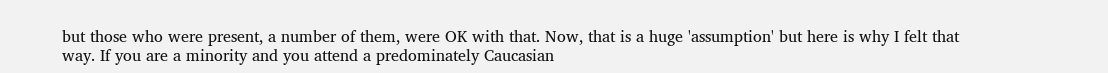but those who were present, a number of them, were OK with that. Now, that is a huge 'assumption' but here is why I felt that way. If you are a minority and you attend a predominately Caucasian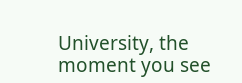University, the moment you see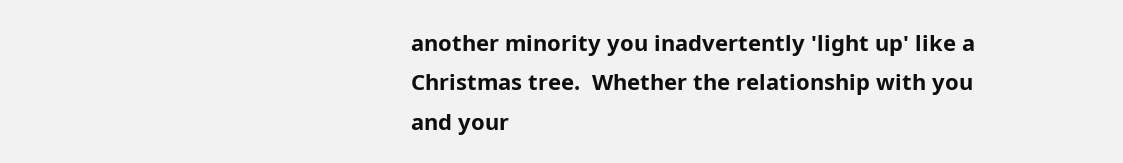another minority you inadvertently 'light up' like a Christmas tree.  Whether the relationship with you and your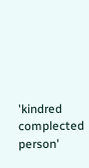'kindred complected person'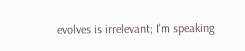evolves is irrelevant; I'm speaking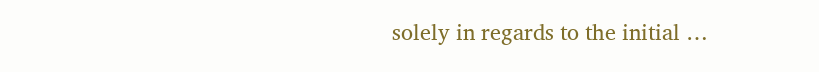solely in regards to the initial …